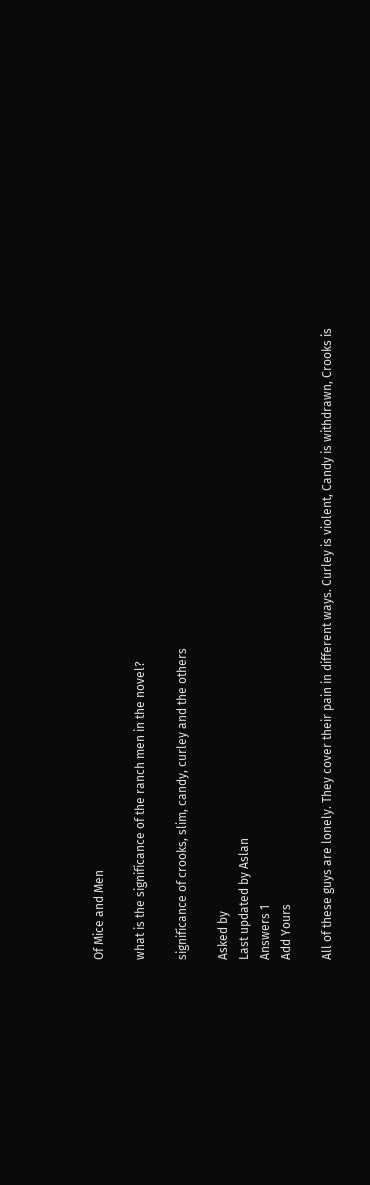Of Mice and Men

what is the significance of the ranch men in the novel?

significance of crooks, slim, candy, curley and the others

Asked by
Last updated by Aslan
Answers 1
Add Yours

All of these guys are lonely. They cover their pain in different ways. Curley is violent, Candy is withdrawn, Crooks is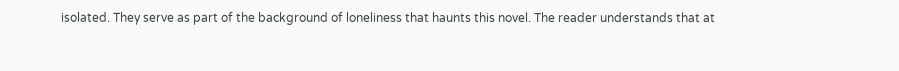isolated. They serve as part of the background of loneliness that haunts this novel. The reader understands that at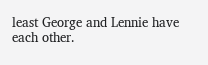least George and Lennie have each other.